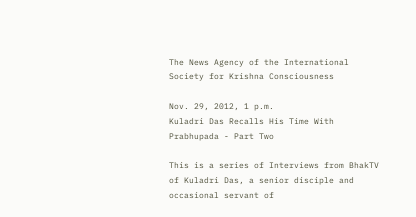The News Agency of the International Society for Krishna Consciousness

Nov. 29, 2012, 1 p.m.
Kuladri Das Recalls His Time With Prabhupada - Part Two

This is a series of Interviews from BhakTV of Kuladri Das, a senior disciple and occasional servant of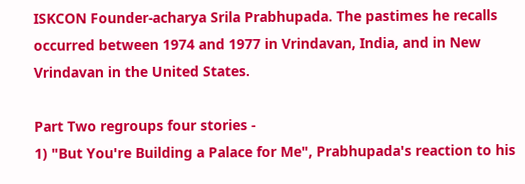ISKCON Founder-acharya Srila Prabhupada. The pastimes he recalls occurred between 1974 and 1977 in Vrindavan, India, and in New Vrindavan in the United States.

Part Two regroups four stories -
1) "But You're Building a Palace for Me", Prabhupada's reaction to his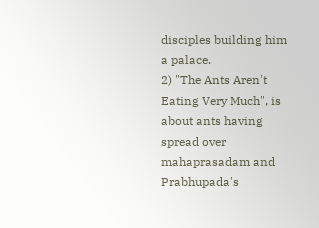disciples building him a palace.
2) "The Ants Aren't Eating Very Much", is about ants having spread over mahaprasadam and Prabhupada's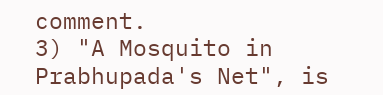comment.
3) "A Mosquito in Prabhupada's Net", is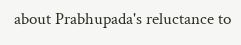about Prabhupada's reluctance to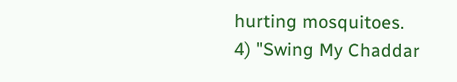hurting mosquitoes.
4) "Swing My Chaddar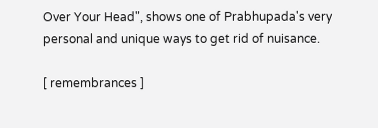Over Your Head", shows one of Prabhupada's very personal and unique ways to get rid of nuisance.

[ remembrances ]